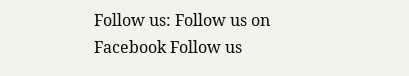Follow us: Follow us on Facebook Follow us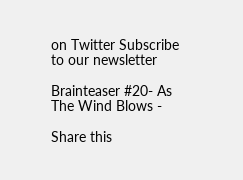on Twitter Subscribe to our newsletter

Brainteaser #20- As The Wind Blows -

Share this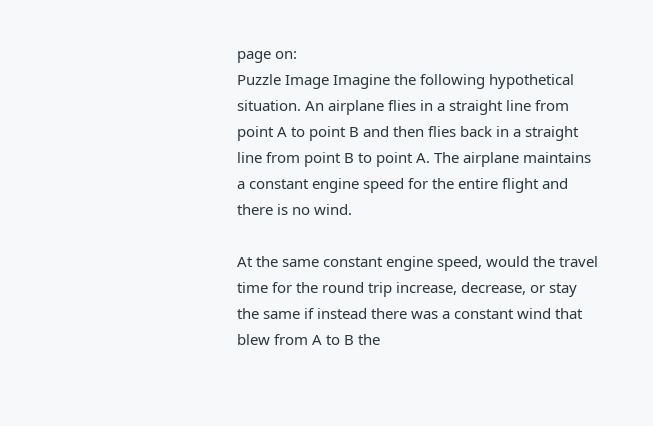page on:
Puzzle Image Imagine the following hypothetical situation. An airplane flies in a straight line from point A to point B and then flies back in a straight line from point B to point A. The airplane maintains a constant engine speed for the entire flight and there is no wind.

At the same constant engine speed, would the travel time for the round trip increase, decrease, or stay the same if instead there was a constant wind that blew from A to B the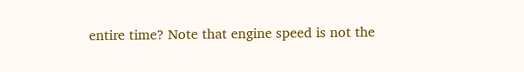entire time? Note that engine speed is not the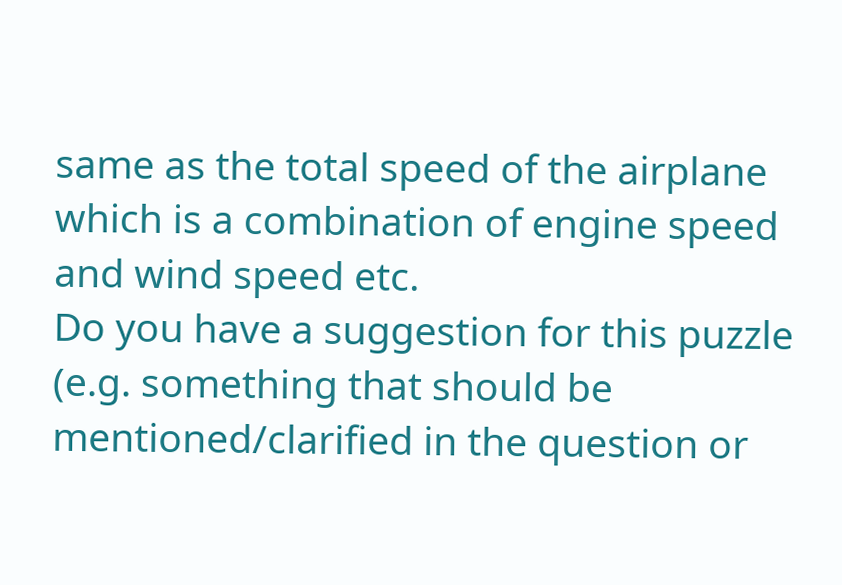same as the total speed of the airplane which is a combination of engine speed and wind speed etc.
Do you have a suggestion for this puzzle (e.g. something that should be mentioned/clarified in the question or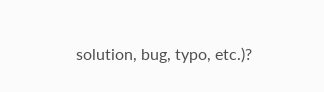solution, bug, typo, etc.)?